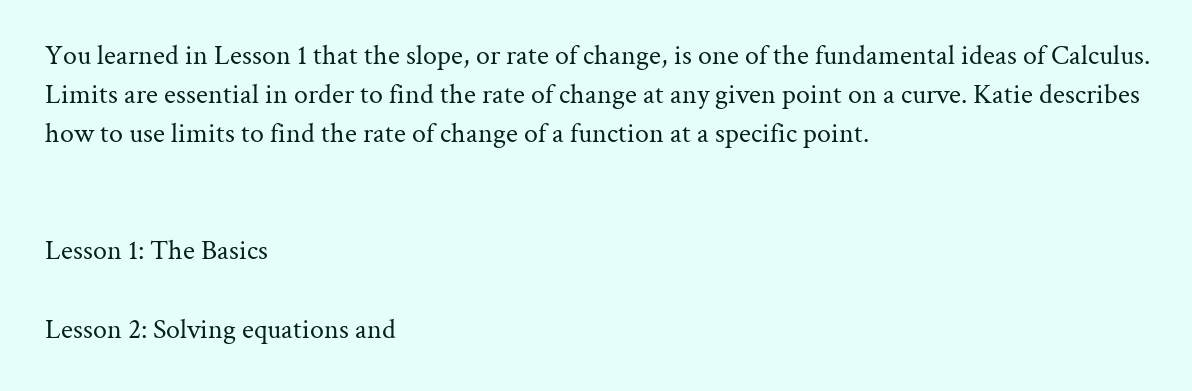You learned in Lesson 1 that the slope, or rate of change, is one of the fundamental ideas of Calculus. Limits are essential in order to find the rate of change at any given point on a curve. Katie describes how to use limits to find the rate of change of a function at a specific point.


Lesson 1: The Basics

Lesson 2: Solving equations and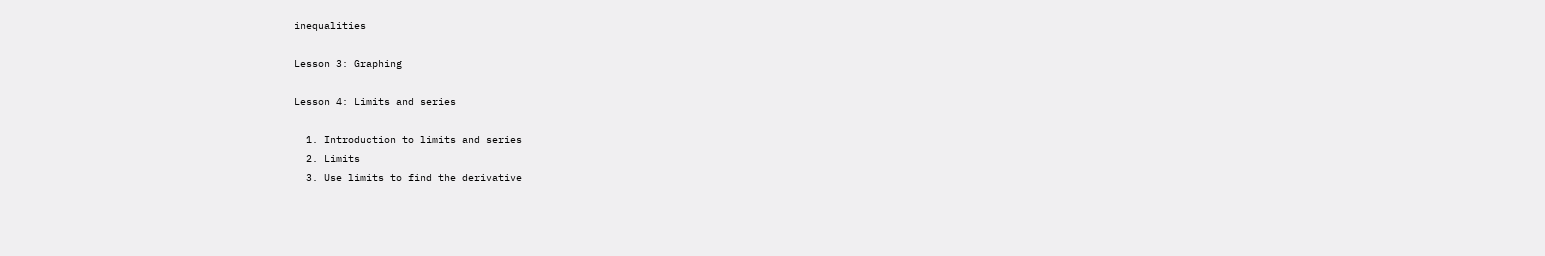inequalities

Lesson 3: Graphing

Lesson 4: Limits and series

  1. Introduction to limits and series
  2. Limits
  3. Use limits to find the derivative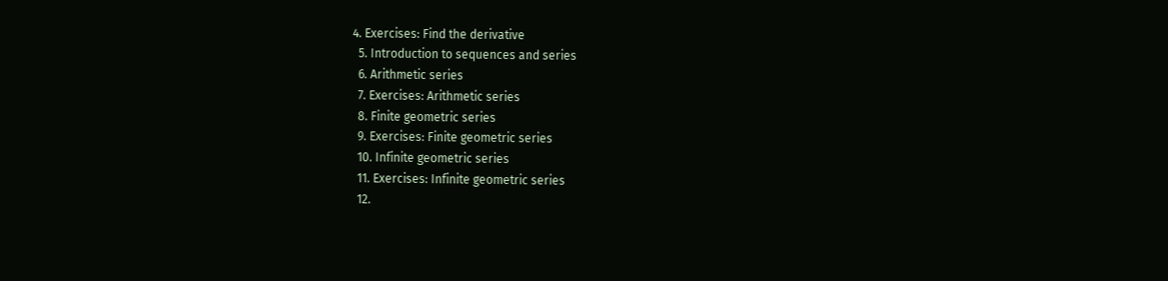4. Exercises: Find the derivative
  5. Introduction to sequences and series
  6. Arithmetic series
  7. Exercises: Arithmetic series
  8. Finite geometric series
  9. Exercises: Finite geometric series
  10. Infinite geometric series
  11. Exercises: Infinite geometric series
  12.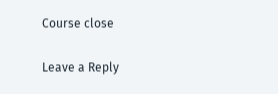Course close

Leave a Reply